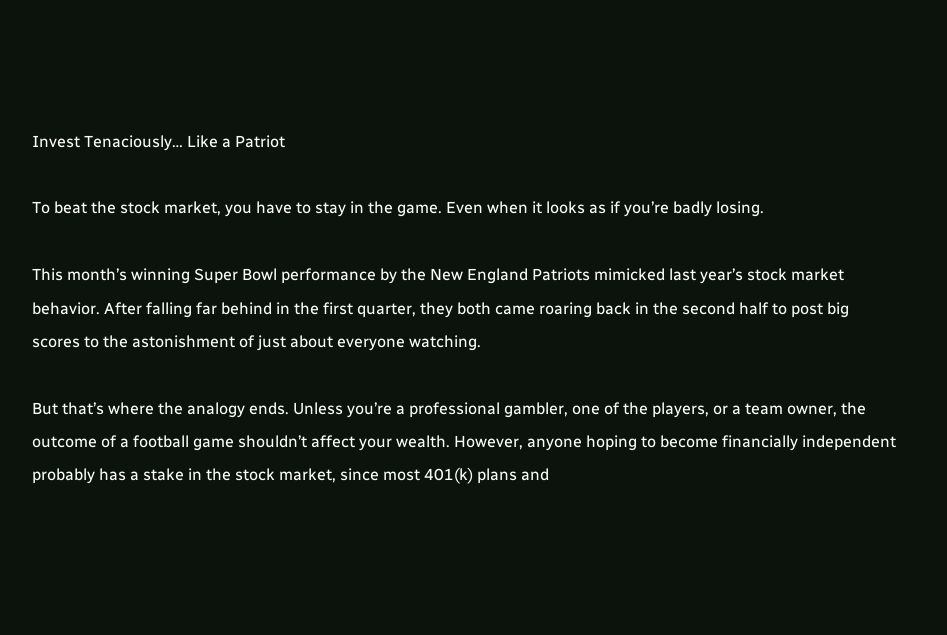Invest Tenaciously… Like a Patriot

To beat the stock market, you have to stay in the game. Even when it looks as if you’re badly losing.

This month’s winning Super Bowl performance by the New England Patriots mimicked last year’s stock market behavior. After falling far behind in the first quarter, they both came roaring back in the second half to post big scores to the astonishment of just about everyone watching.

But that’s where the analogy ends. Unless you’re a professional gambler, one of the players, or a team owner, the outcome of a football game shouldn’t affect your wealth. However, anyone hoping to become financially independent probably has a stake in the stock market, since most 401(k) plans and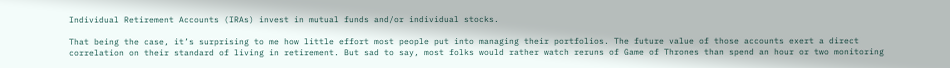Individual Retirement Accounts (IRAs) invest in mutual funds and/or individual stocks.

That being the case, it’s surprising to me how little effort most people put into managing their portfolios. The future value of those accounts exert a direct correlation on their standard of living in retirement. But sad to say, most folks would rather watch reruns of Game of Thrones than spend an hour or two monitoring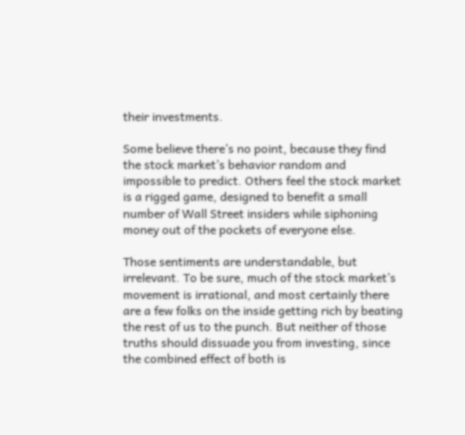their investments.

Some believe there’s no point, because they find the stock market’s behavior random and impossible to predict. Others feel the stock market is a rigged game, designed to benefit a small number of Wall Street insiders while siphoning money out of the pockets of everyone else.

Those sentiments are understandable, but irrelevant. To be sure, much of the stock market’s movement is irrational, and most certainly there are a few folks on the inside getting rich by beating the rest of us to the punch. But neither of those truths should dissuade you from investing, since the combined effect of both is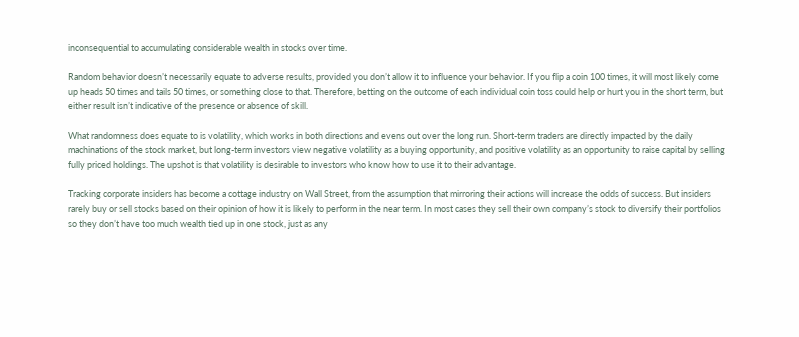inconsequential to accumulating considerable wealth in stocks over time.

Random behavior doesn’t necessarily equate to adverse results, provided you don’t allow it to influence your behavior. If you flip a coin 100 times, it will most likely come up heads 50 times and tails 50 times, or something close to that. Therefore, betting on the outcome of each individual coin toss could help or hurt you in the short term, but either result isn’t indicative of the presence or absence of skill.

What randomness does equate to is volatility, which works in both directions and evens out over the long run. Short-term traders are directly impacted by the daily machinations of the stock market, but long-term investors view negative volatility as a buying opportunity, and positive volatility as an opportunity to raise capital by selling fully priced holdings. The upshot is that volatility is desirable to investors who know how to use it to their advantage.

Tracking corporate insiders has become a cottage industry on Wall Street, from the assumption that mirroring their actions will increase the odds of success. But insiders rarely buy or sell stocks based on their opinion of how it is likely to perform in the near term. In most cases they sell their own company’s stock to diversify their portfolios so they don’t have too much wealth tied up in one stock, just as any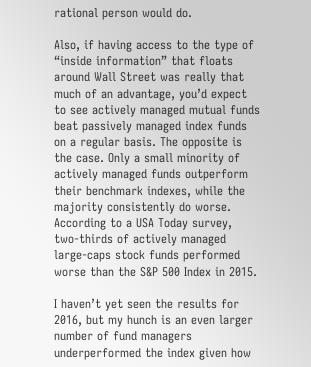rational person would do.

Also, if having access to the type of “inside information” that floats around Wall Street was really that much of an advantage, you’d expect to see actively managed mutual funds beat passively managed index funds on a regular basis. The opposite is the case. Only a small minority of actively managed funds outperform their benchmark indexes, while the majority consistently do worse. According to a USA Today survey, two-thirds of actively managed large-caps stock funds performed worse than the S&P 500 Index in 2015.

I haven’t yet seen the results for 2016, but my hunch is an even larger number of fund managers underperformed the index given how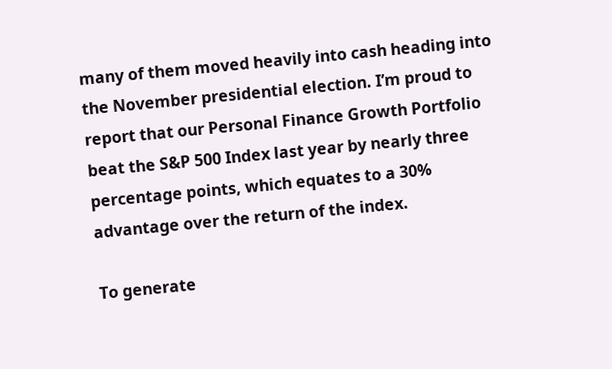many of them moved heavily into cash heading into the November presidential election. I’m proud to report that our Personal Finance Growth Portfolio beat the S&P 500 Index last year by nearly three percentage points, which equates to a 30% advantage over the return of the index.

To generate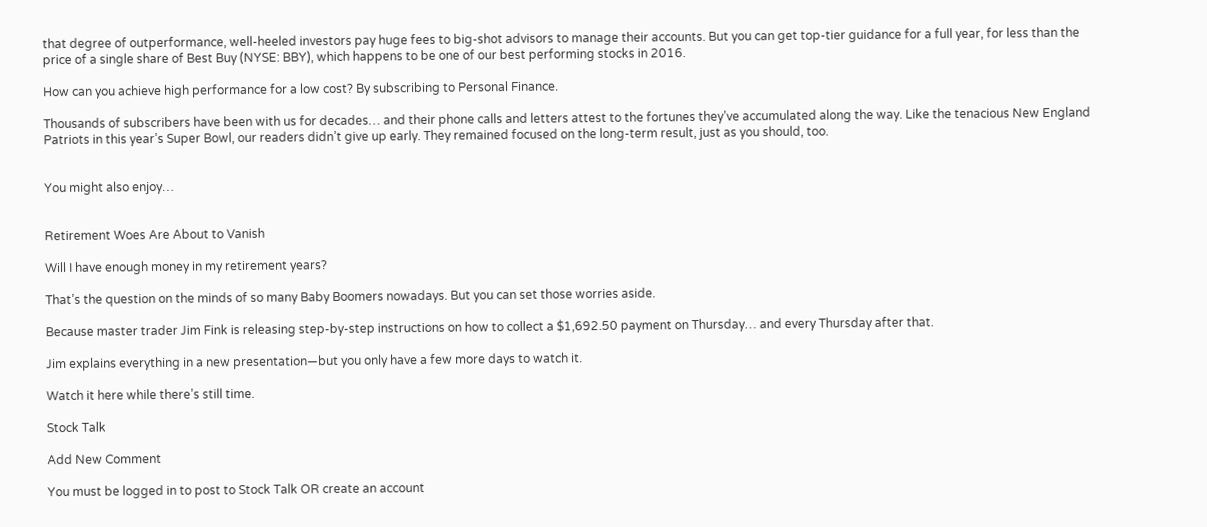that degree of outperformance, well-heeled investors pay huge fees to big-shot advisors to manage their accounts. But you can get top-tier guidance for a full year, for less than the price of a single share of Best Buy (NYSE: BBY), which happens to be one of our best performing stocks in 2016.

How can you achieve high performance for a low cost? By subscribing to Personal Finance.

Thousands of subscribers have been with us for decades… and their phone calls and letters attest to the fortunes they’ve accumulated along the way. Like the tenacious New England Patriots in this year’s Super Bowl, our readers didn’t give up early. They remained focused on the long-term result, just as you should, too.


You might also enjoy…


Retirement Woes Are About to Vanish

Will I have enough money in my retirement years?

That’s the question on the minds of so many Baby Boomers nowadays. But you can set those worries aside.

Because master trader Jim Fink is releasing step-by-step instructions on how to collect a $1,692.50 payment on Thursday… and every Thursday after that.

Jim explains everything in a new presentation—but you only have a few more days to watch it.

Watch it here while there’s still time.

Stock Talk

Add New Comment

You must be logged in to post to Stock Talk OR create an account